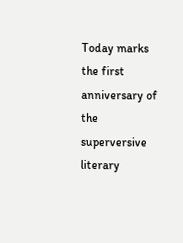Today marks the first anniversary of the superversive literary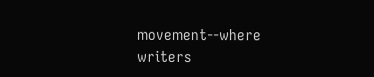movement--where writers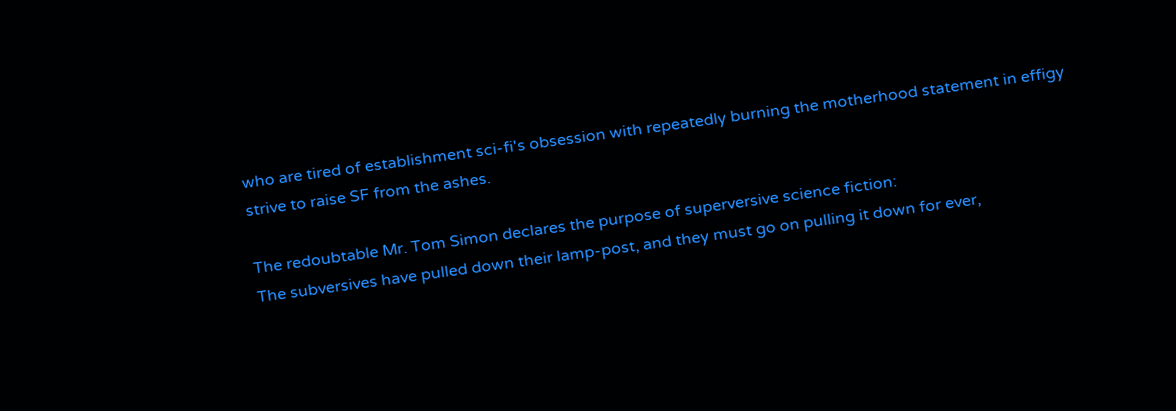who are tired of establishment sci-fi's obsession with repeatedly burning the motherhood statement in effigy strive to raise SF from the ashes.

The redoubtable Mr. Tom Simon declares the purpose of superversive science fiction:
The subversives have pulled down their lamp-post, and they must go on pulling it down for ever,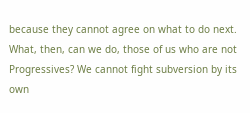because they cannot agree on what to do next.
What, then, can we do, those of us who are not Progressives? We cannot fight subversion by its own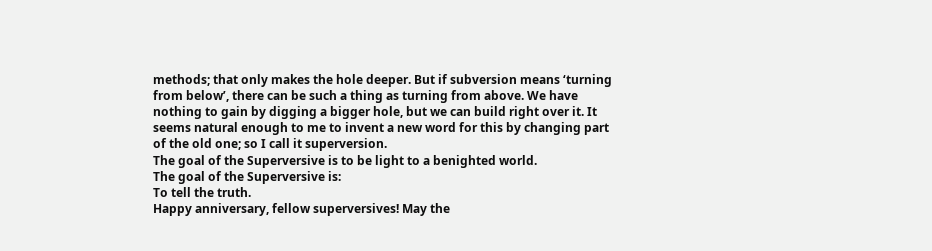methods; that only makes the hole deeper. But if subversion means ‘turning from below’, there can be such a thing as turning from above. We have nothing to gain by digging a bigger hole, but we can build right over it. It seems natural enough to me to invent a new word for this by changing part of the old one; so I call it superversion.
The goal of the Superversive is to be light to a benighted world.
The goal of the Superversive is:
To tell the truth.
Happy anniversary, fellow superversives! May the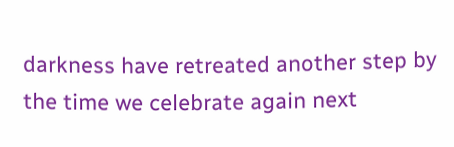darkness have retreated another step by the time we celebrate again next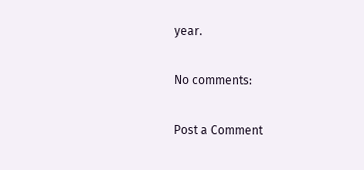year.

No comments:

Post a Comment